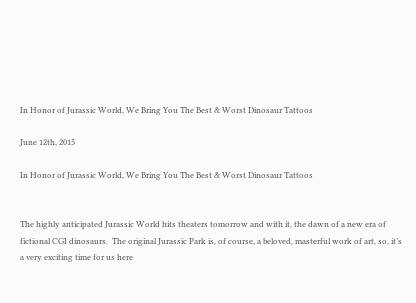In Honor of Jurassic World, We Bring You The Best & Worst Dinosaur Tattoos

June 12th, 2015

In Honor of Jurassic World, We Bring You The Best & Worst Dinosaur Tattoos


The highly anticipated Jurassic World hits theaters tomorrow and with it, the dawn of a new era of fictional CGI dinosaurs.  The original Jurassic Park is, of course, a beloved, masterful work of art, so, it’s a very exciting time for us here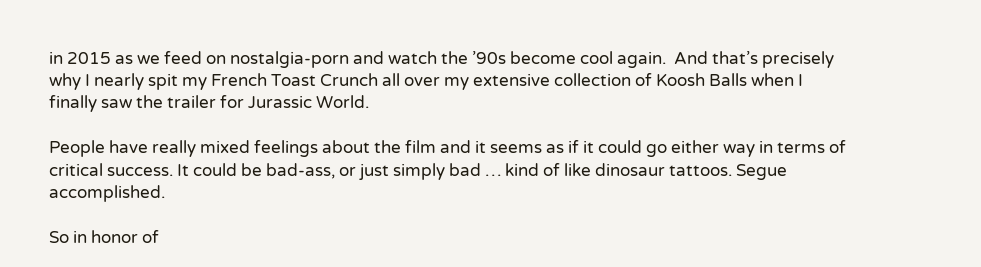in 2015 as we feed on nostalgia-porn and watch the ’90s become cool again.  And that’s precisely why I nearly spit my French Toast Crunch all over my extensive collection of Koosh Balls when I finally saw the trailer for Jurassic World.

People have really mixed feelings about the film and it seems as if it could go either way in terms of critical success. It could be bad-ass, or just simply bad … kind of like dinosaur tattoos. Segue accomplished.

So in honor of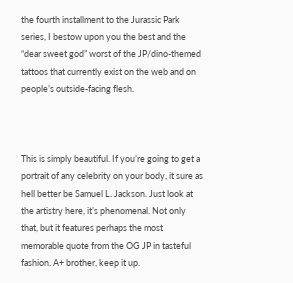the fourth installment to the Jurassic Park series, I bestow upon you the best and the “dear sweet god” worst of the JP/dino-themed tattoos that currently exist on the web and on people’s outside-facing flesh.



This is simply beautiful. If you’re going to get a portrait of any celebrity on your body, it sure as hell better be Samuel L. Jackson. Just look at the artistry here, it’s phenomenal. Not only that, but it features perhaps the most memorable quote from the OG JP in tasteful fashion. A+ brother, keep it up.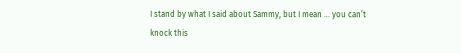I stand by what I said about Sammy, but I mean … you can’t knock this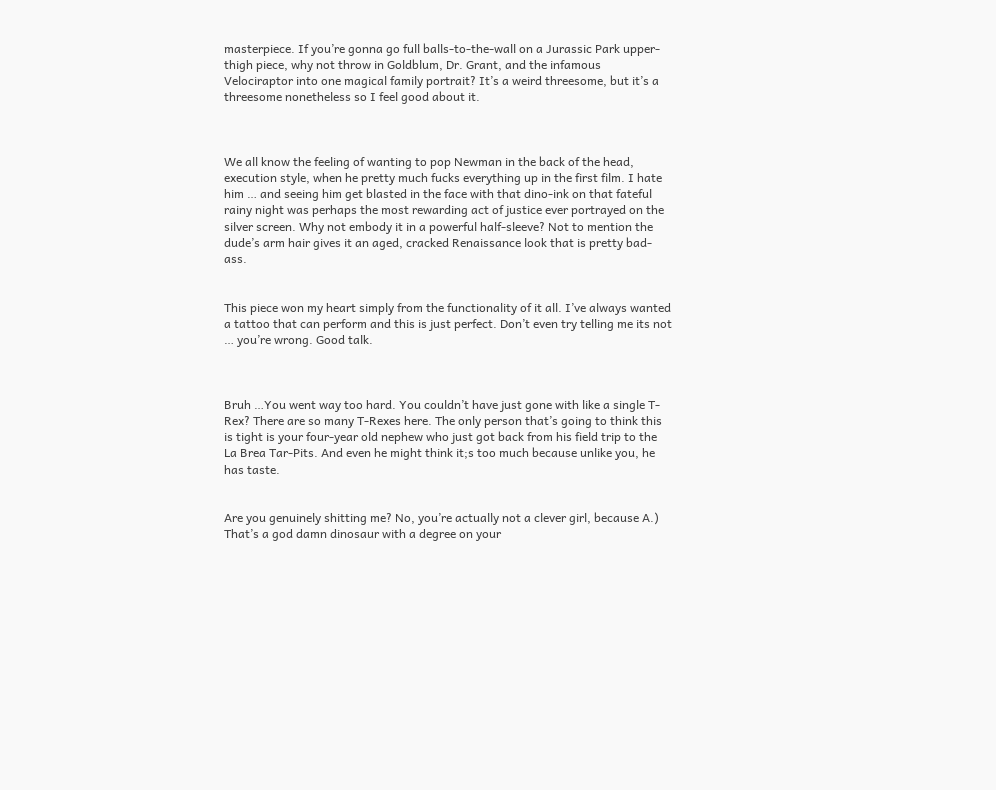masterpiece. If you’re gonna go full balls-to-the-wall on a Jurassic Park upper-thigh piece, why not throw in Goldblum, Dr. Grant, and the infamous Velociraptor into one magical family portrait? It’s a weird threesome, but it’s a threesome nonetheless so I feel good about it.



We all know the feeling of wanting to pop Newman in the back of the head, execution style, when he pretty much fucks everything up in the first film. I hate him … and seeing him get blasted in the face with that dino-ink on that fateful rainy night was perhaps the most rewarding act of justice ever portrayed on the silver screen. Why not embody it in a powerful half-sleeve? Not to mention the dude’s arm hair gives it an aged, cracked Renaissance look that is pretty bad-ass.


This piece won my heart simply from the functionality of it all. I’ve always wanted a tattoo that can perform and this is just perfect. Don’t even try telling me its not … you’re wrong. Good talk.



Bruh …You went way too hard. You couldn’t have just gone with like a single T-Rex? There are so many T-Rexes here. The only person that’s going to think this is tight is your four-year old nephew who just got back from his field trip to the La Brea Tar-Pits. And even he might think it;s too much because unlike you, he has taste.


Are you genuinely shitting me? No, you’re actually not a clever girl, because A.) That’s a god damn dinosaur with a degree on your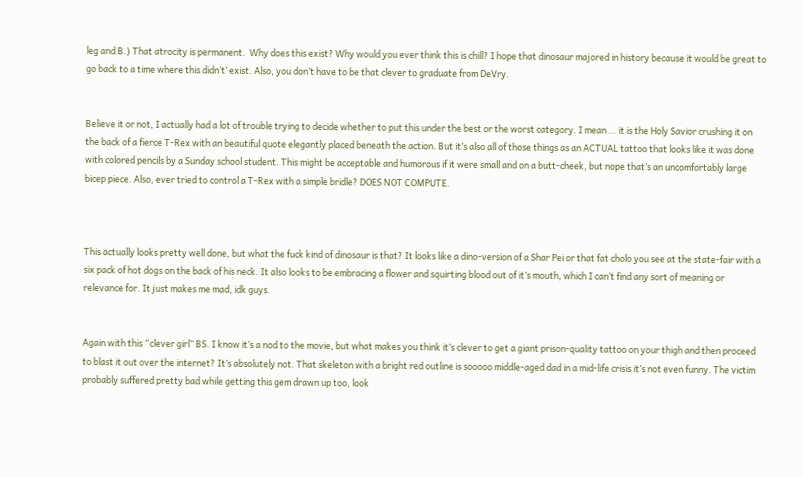leg and B.) That atrocity is permanent.  Why does this exist? Why would you ever think this is chill? I hope that dinosaur majored in history because it would be great to go back to a time where this didn’t’ exist. Also, you don’t have to be that clever to graduate from DeVry.


Believe it or not, I actually had a lot of trouble trying to decide whether to put this under the best or the worst category. I mean … it is the Holy Savior crushing it on the back of a fierce T-Rex with an beautiful quote elegantly placed beneath the action. But it’s also all of those things as an ACTUAL tattoo that looks like it was done with colored pencils by a Sunday school student. This might be acceptable and humorous if it were small and on a butt-cheek, but nope that’s an uncomfortably large bicep piece. Also, ever tried to control a T-Rex with a simple bridle? DOES NOT COMPUTE.



This actually looks pretty well done, but what the fuck kind of dinosaur is that? It looks like a dino-version of a Shar Pei or that fat cholo you see at the state-fair with a six pack of hot dogs on the back of his neck. It also looks to be embracing a flower and squirting blood out of it’s mouth, which I can’t find any sort of meaning or relevance for. It just makes me mad, idk guys.


Again with this “clever girl” BS. I know it’s a nod to the movie, but what makes you think it’s clever to get a giant prison-quality tattoo on your thigh and then proceed to blast it out over the internet? It’s absolutely not. That skeleton with a bright red outline is sooooo middle-aged dad in a mid-life crisis it’s not even funny. The victim probably suffered pretty bad while getting this gem drawn up too, look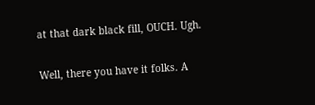at that dark black fill, OUCH. Ugh.

Well, there you have it folks. A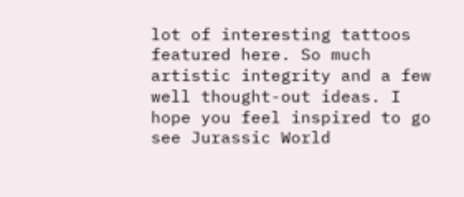lot of interesting tattoos featured here. So much artistic integrity and a few well thought-out ideas. I hope you feel inspired to go see Jurassic World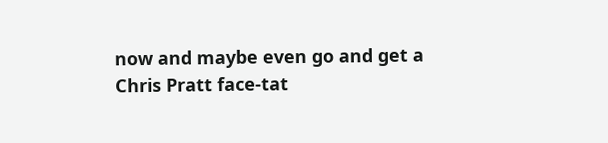now and maybe even go and get a Chris Pratt face-tat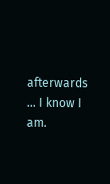afterwards … I know I am.